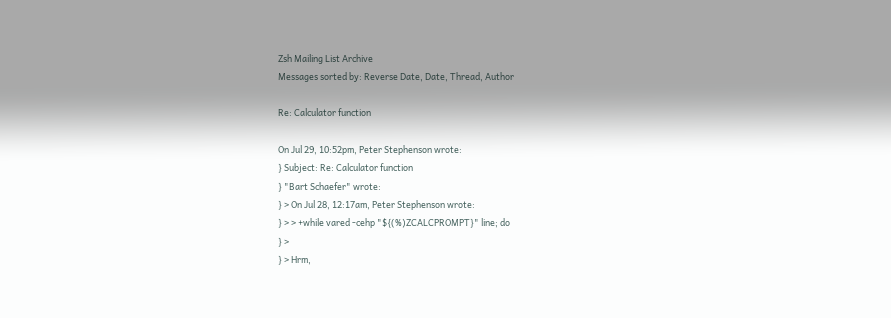Zsh Mailing List Archive
Messages sorted by: Reverse Date, Date, Thread, Author

Re: Calculator function

On Jul 29, 10:52pm, Peter Stephenson wrote:
} Subject: Re: Calculator function
} "Bart Schaefer" wrote:
} > On Jul 28, 12:17am, Peter Stephenson wrote:
} > > +while vared -cehp "${(%)ZCALCPROMPT}" line; do
} >
} > Hrm,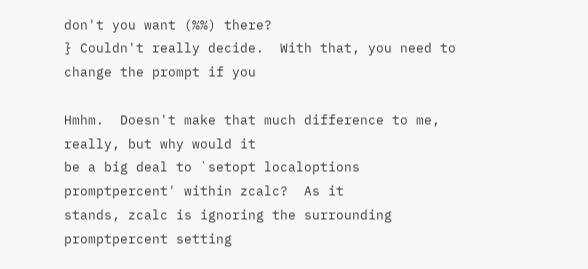don't you want (%%) there?
} Couldn't really decide.  With that, you need to change the prompt if you

Hmhm.  Doesn't make that much difference to me, really, but why would it
be a big deal to `setopt localoptions promptpercent' within zcalc?  As it
stands, zcalc is ignoring the surrounding promptpercent setting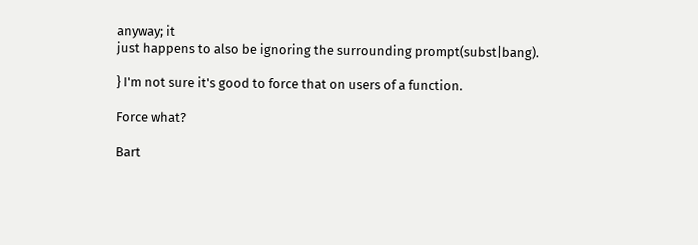anyway; it
just happens to also be ignoring the surrounding prompt(subst|bang).

} I'm not sure it's good to force that on users of a function.

Force what?

Bart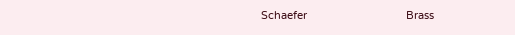Schaefer                                 Brass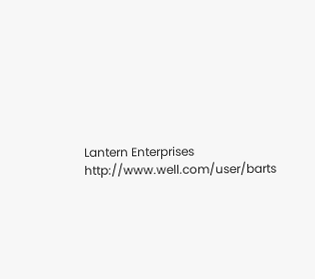Lantern Enterprises
http://www.well.com/user/barts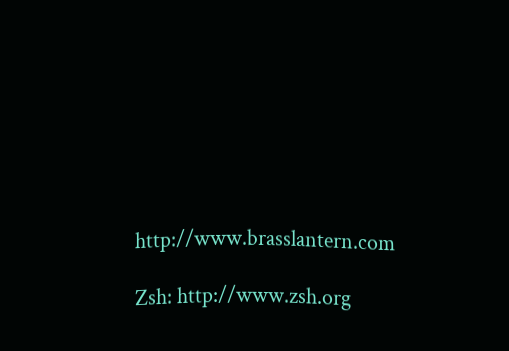http://www.brasslantern.com

Zsh: http://www.zsh.org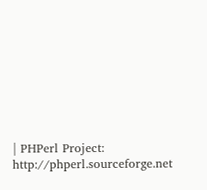| PHPerl Project: http://phperl.sourceforge.net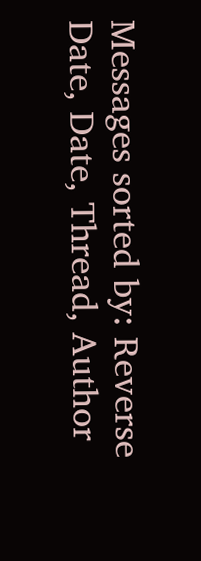Messages sorted by: Reverse Date, Date, Thread, Author